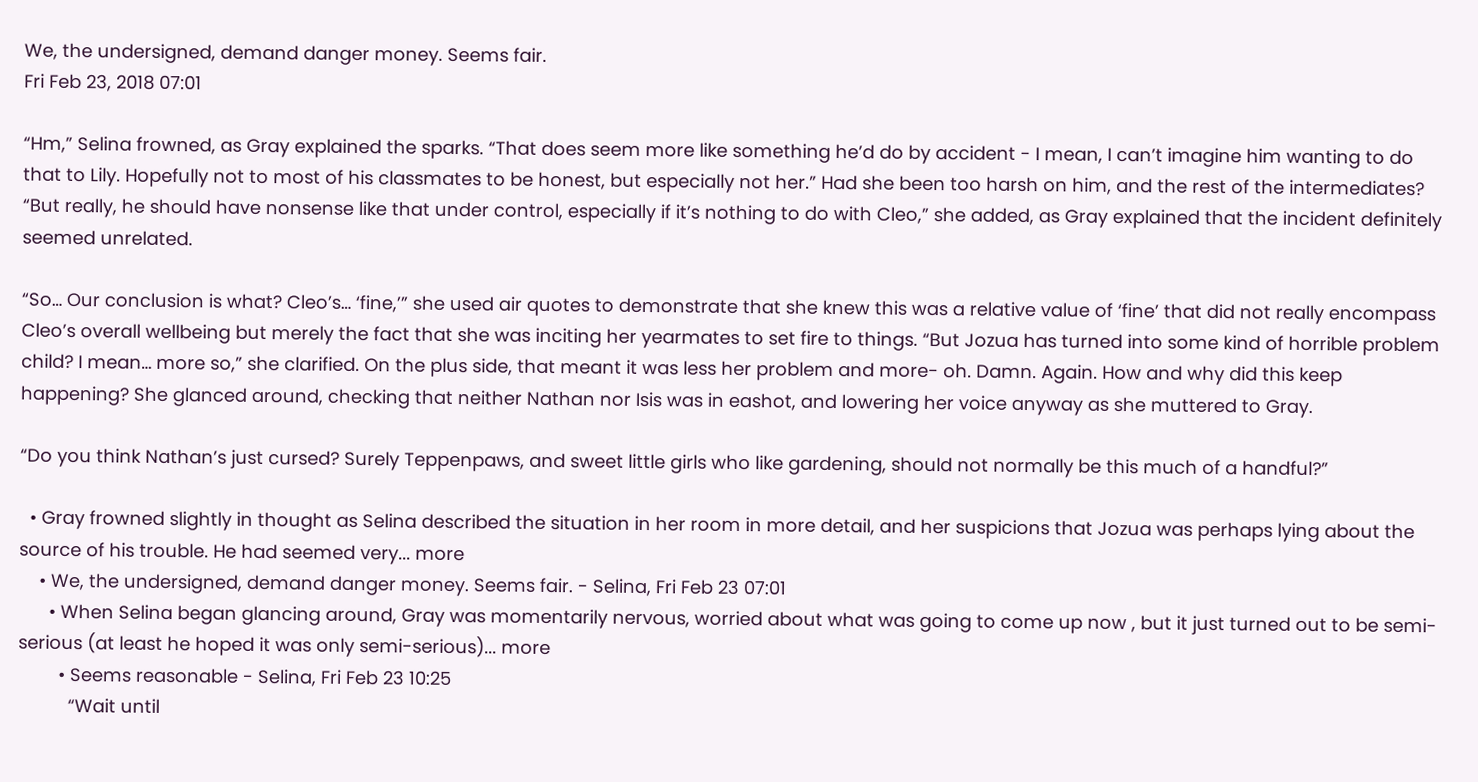We, the undersigned, demand danger money. Seems fair.
Fri Feb 23, 2018 07:01

“Hm,” Selina frowned, as Gray explained the sparks. “That does seem more like something he’d do by accident - I mean, I can’t imagine him wanting to do that to Lily. Hopefully not to most of his classmates to be honest, but especially not her.” Had she been too harsh on him, and the rest of the intermediates? “But really, he should have nonsense like that under control, especially if it’s nothing to do with Cleo,” she added, as Gray explained that the incident definitely seemed unrelated.

“So… Our conclusion is what? Cleo’s… ‘fine,’” she used air quotes to demonstrate that she knew this was a relative value of ‘fine’ that did not really encompass Cleo’s overall wellbeing but merely the fact that she was inciting her yearmates to set fire to things. “But Jozua has turned into some kind of horrible problem child? I mean… more so,” she clarified. On the plus side, that meant it was less her problem and more- oh. Damn. Again. How and why did this keep happening? She glanced around, checking that neither Nathan nor Isis was in eashot, and lowering her voice anyway as she muttered to Gray.

“Do you think Nathan’s just cursed? Surely Teppenpaws, and sweet little girls who like gardening, should not normally be this much of a handful?”

  • Gray frowned slightly in thought as Selina described the situation in her room in more detail, and her suspicions that Jozua was perhaps lying about the source of his trouble. He had seemed very... more
    • We, the undersigned, demand danger money. Seems fair. - Selina, Fri Feb 23 07:01
      • When Selina began glancing around, Gray was momentarily nervous, worried about what was going to come up now , but it just turned out to be semi-serious (at least he hoped it was only semi-serious)... more
        • Seems reasonable - Selina, Fri Feb 23 10:25
          “Wait until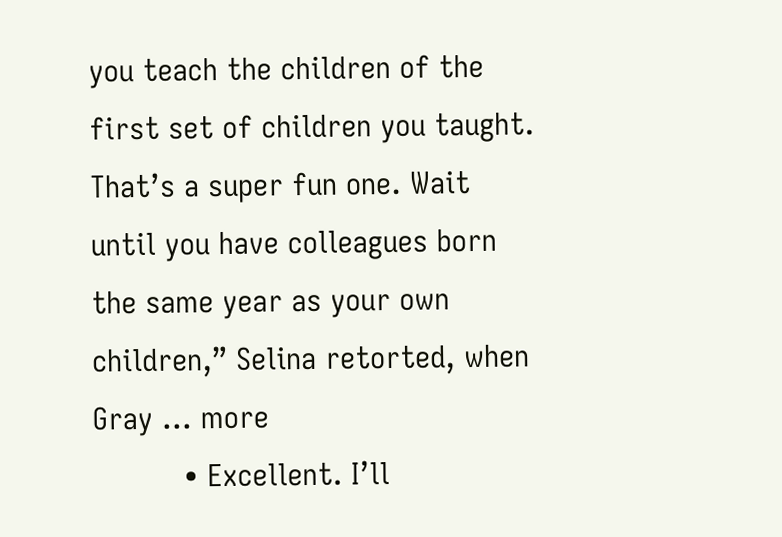you teach the children of the first set of children you taught. That’s a super fun one. Wait until you have colleagues born the same year as your own children,” Selina retorted, when Gray ... more
          • Excellent. I’ll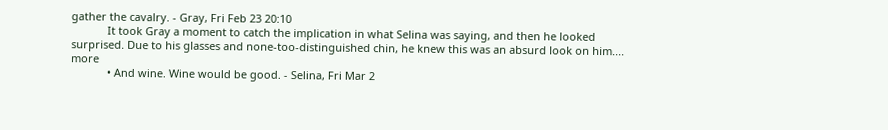gather the cavalry. - Gray, Fri Feb 23 20:10
            It took Gray a moment to catch the implication in what Selina was saying, and then he looked surprised. Due to his glasses and none-too-distinguished chin, he knew this was an absurd look on him.... more
            • And wine. Wine would be good. - Selina, Fri Mar 2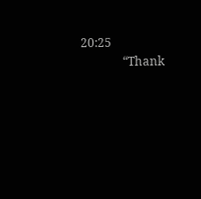20:25
              “Thank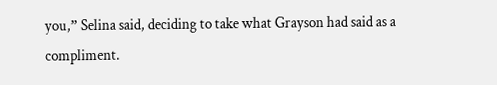you,” Selina said, deciding to take what Grayson had said as a compliment.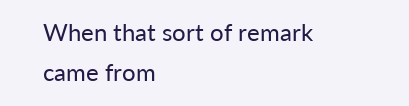When that sort of remark came from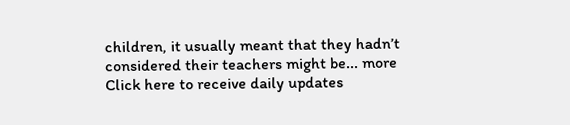children, it usually meant that they hadn’t considered their teachers might be... more
Click here to receive daily updates